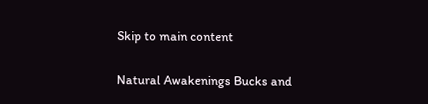Skip to main content

Natural Awakenings Bucks and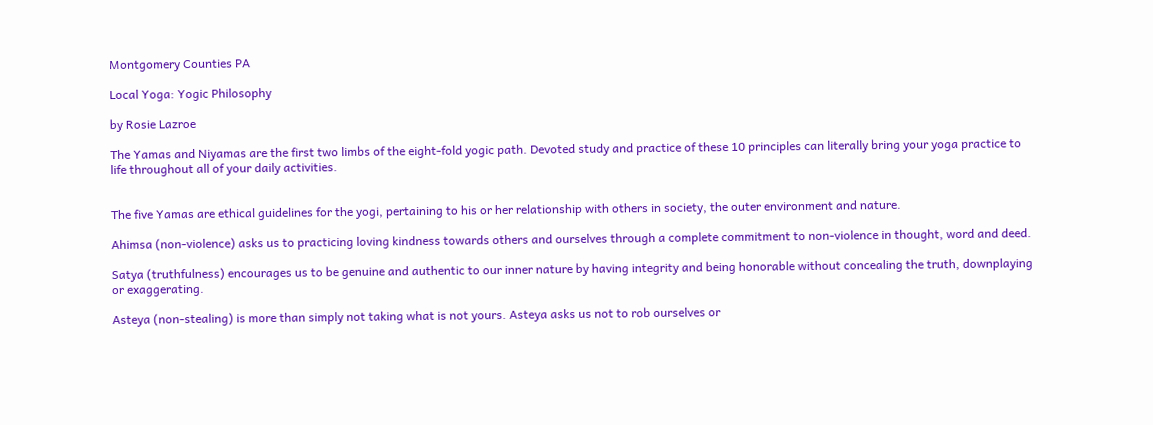Montgomery Counties PA

Local Yoga: Yogic Philosophy

by Rosie Lazroe

The Yamas and Niyamas are the first two limbs of the eight-fold yogic path. Devoted study and practice of these 10 principles can literally bring your yoga practice to life throughout all of your daily activities.


The five Yamas are ethical guidelines for the yogi, pertaining to his or her relationship with others in society, the outer environment and nature.

Ahimsa (non-violence) asks us to practicing loving kindness towards others and ourselves through a complete commitment to non-violence in thought, word and deed.

Satya (truthfulness) encourages us to be genuine and authentic to our inner nature by having integrity and being honorable without concealing the truth, downplaying or exaggerating.

Asteya (non-stealing) is more than simply not taking what is not yours. Asteya asks us not to rob ourselves or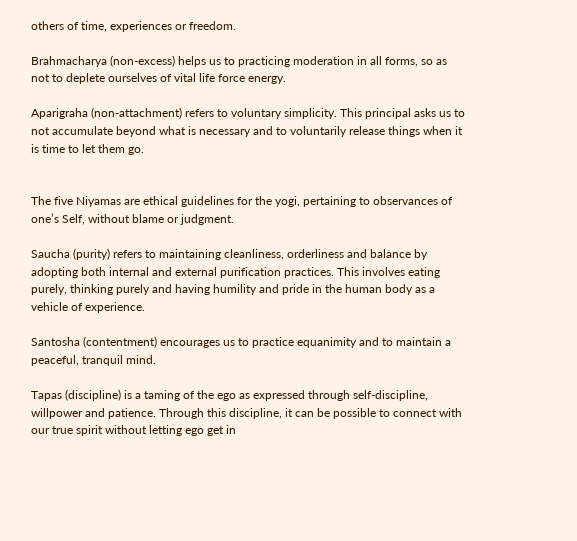others of time, experiences or freedom.

Brahmacharya (non-excess) helps us to practicing moderation in all forms, so as not to deplete ourselves of vital life force energy.

Aparigraha (non-attachment) refers to voluntary simplicity. This principal asks us to not accumulate beyond what is necessary and to voluntarily release things when it is time to let them go.


The five Niyamas are ethical guidelines for the yogi, pertaining to observances of one’s Self, without blame or judgment.

Saucha (purity) refers to maintaining cleanliness, orderliness and balance by adopting both internal and external purification practices. This involves eating purely, thinking purely and having humility and pride in the human body as a vehicle of experience.

Santosha (contentment) encourages us to practice equanimity and to maintain a peaceful, tranquil mind.

Tapas (discipline) is a taming of the ego as expressed through self-discipline, willpower and patience. Through this discipline, it can be possible to connect with our true spirit without letting ego get in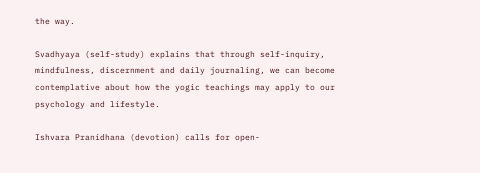the way.

Svadhyaya (self-study) explains that through self-inquiry, mindfulness, discernment and daily journaling, we can become contemplative about how the yogic teachings may apply to our psychology and lifestyle.

Ishvara Pranidhana (devotion) calls for open-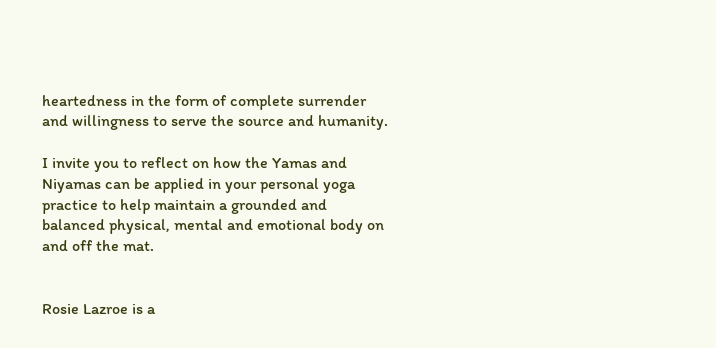heartedness in the form of complete surrender and willingness to serve the source and humanity.

I invite you to reflect on how the Yamas and Niyamas can be applied in your personal yoga practice to help maintain a grounded and balanced physical, mental and emotional body on and off the mat.


Rosie Lazroe is a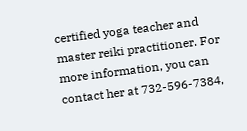certified yoga teacher and master reiki practitioner. For more information, you can contact her at 732-596-7384,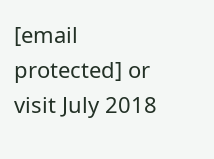[email protected] or visit July 2018